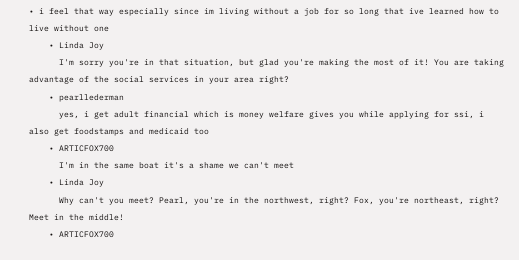• i feel that way especially since im living without a job for so long that ive learned how to live without one
    • Linda Joy
      I'm sorry you're in that situation, but glad you're making the most of it! You are taking advantage of the social services in your area right?
    • pearllederman
      yes, i get adult financial which is money welfare gives you while applying for ssi, i also get foodstamps and medicaid too
    • ARTICFOX700
      I'm in the same boat it's a shame we can't meet
    • Linda Joy
      Why can't you meet? Pearl, you're in the northwest, right? Fox, you're northeast, right? Meet in the middle!
    • ARTICFOX700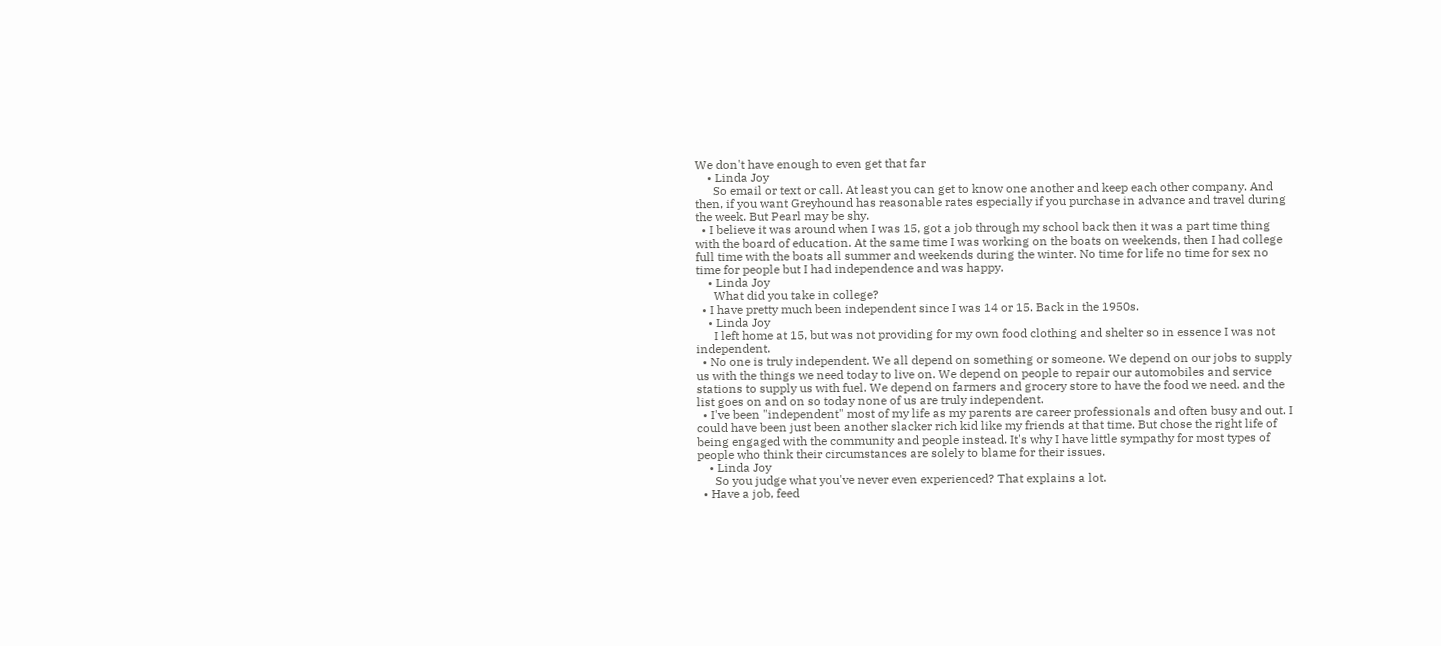We don't have enough to even get that far
    • Linda Joy
      So email or text or call. At least you can get to know one another and keep each other company. And then, if you want Greyhound has reasonable rates especially if you purchase in advance and travel during the week. But Pearl may be shy.
  • I believe it was around when I was 15, got a job through my school back then it was a part time thing with the board of education. At the same time I was working on the boats on weekends, then I had college full time with the boats all summer and weekends during the winter. No time for life no time for sex no time for people but I had independence and was happy.
    • Linda Joy
      What did you take in college?
  • I have pretty much been independent since I was 14 or 15. Back in the 1950s.
    • Linda Joy
      I left home at 15, but was not providing for my own food clothing and shelter so in essence I was not independent.
  • No one is truly independent. We all depend on something or someone. We depend on our jobs to supply us with the things we need today to live on. We depend on people to repair our automobiles and service stations to supply us with fuel. We depend on farmers and grocery store to have the food we need. and the list goes on and on so today none of us are truly independent.
  • I've been "independent" most of my life as my parents are career professionals and often busy and out. I could have been just been another slacker rich kid like my friends at that time. But chose the right life of being engaged with the community and people instead. It's why I have little sympathy for most types of people who think their circumstances are solely to blame for their issues.
    • Linda Joy
      So you judge what you've never even experienced? That explains a lot.
  • Have a job, feed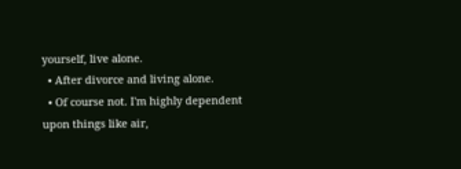yourself, live alone.
  • After divorce and living alone.
  • Of course not. I'm highly dependent upon things like air,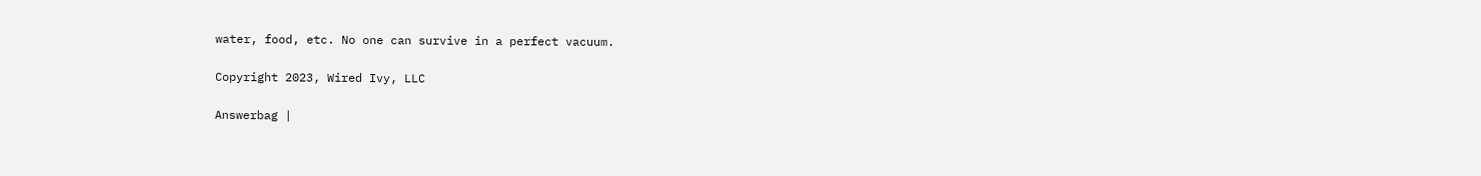water, food, etc. No one can survive in a perfect vacuum.

Copyright 2023, Wired Ivy, LLC

Answerbag |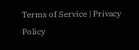Terms of Service | Privacy Policy